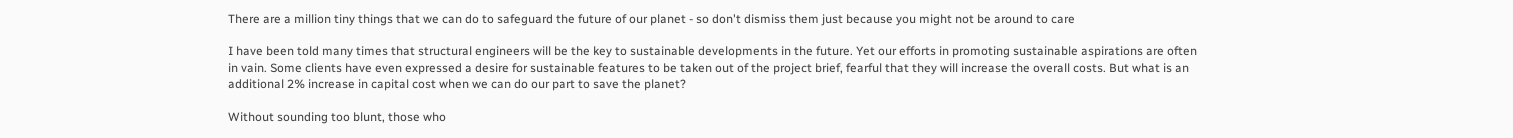There are a million tiny things that we can do to safeguard the future of our planet - so don't dismiss them just because you might not be around to care

I have been told many times that structural engineers will be the key to sustainable developments in the future. Yet our efforts in promoting sustainable aspirations are often in vain. Some clients have even expressed a desire for sustainable features to be taken out of the project brief, fearful that they will increase the overall costs. But what is an additional 2% increase in capital cost when we can do our part to save the planet?

Without sounding too blunt, those who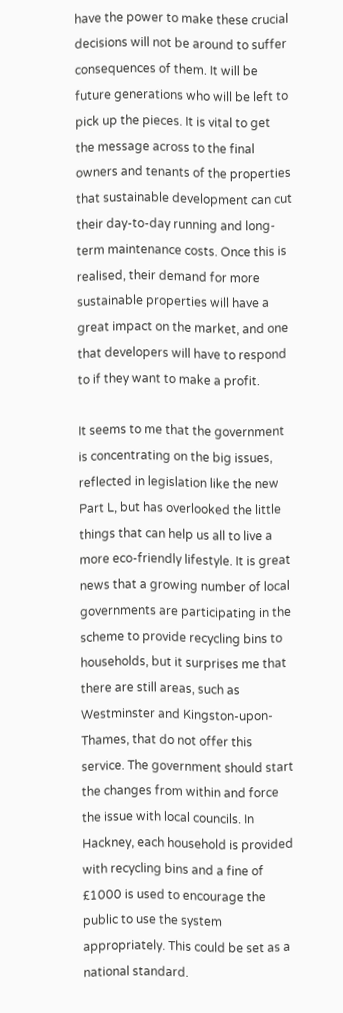have the power to make these crucial decisions will not be around to suffer consequences of them. It will be future generations who will be left to pick up the pieces. It is vital to get the message across to the final owners and tenants of the properties that sustainable development can cut their day-to-day running and long-term maintenance costs. Once this is realised, their demand for more sustainable properties will have a great impact on the market, and one that developers will have to respond to if they want to make a profit.

It seems to me that the government is concentrating on the big issues, reflected in legislation like the new Part L, but has overlooked the little things that can help us all to live a more eco-friendly lifestyle. It is great news that a growing number of local governments are participating in the scheme to provide recycling bins to households, but it surprises me that there are still areas, such as Westminster and Kingston-upon-Thames, that do not offer this service. The government should start the changes from within and force the issue with local councils. In Hackney, each household is provided with recycling bins and a fine of £1000 is used to encourage the public to use the system appropriately. This could be set as a national standard.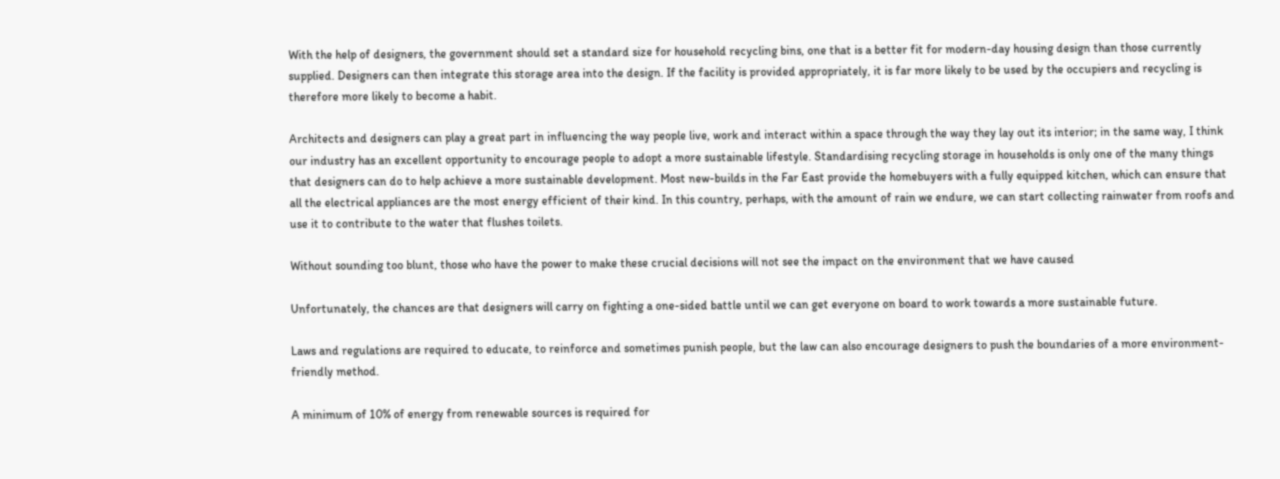With the help of designers, the government should set a standard size for household recycling bins, one that is a better fit for modern-day housing design than those currently supplied. Designers can then integrate this storage area into the design. If the facility is provided appropriately, it is far more likely to be used by the occupiers and recycling is therefore more likely to become a habit.

Architects and designers can play a great part in influencing the way people live, work and interact within a space through the way they lay out its interior; in the same way, I think our industry has an excellent opportunity to encourage people to adopt a more sustainable lifestyle. Standardising recycling storage in households is only one of the many things that designers can do to help achieve a more sustainable development. Most new-builds in the Far East provide the homebuyers with a fully equipped kitchen, which can ensure that all the electrical appliances are the most energy efficient of their kind. In this country, perhaps, with the amount of rain we endure, we can start collecting rainwater from roofs and use it to contribute to the water that flushes toilets.

Without sounding too blunt, those who have the power to make these crucial decisions will not see the impact on the environment that we have caused

Unfortunately, the chances are that designers will carry on fighting a one-sided battle until we can get everyone on board to work towards a more sustainable future.

Laws and regulations are required to educate, to reinforce and sometimes punish people, but the law can also encourage designers to push the boundaries of a more environment-friendly method.

A minimum of 10% of energy from renewable sources is required for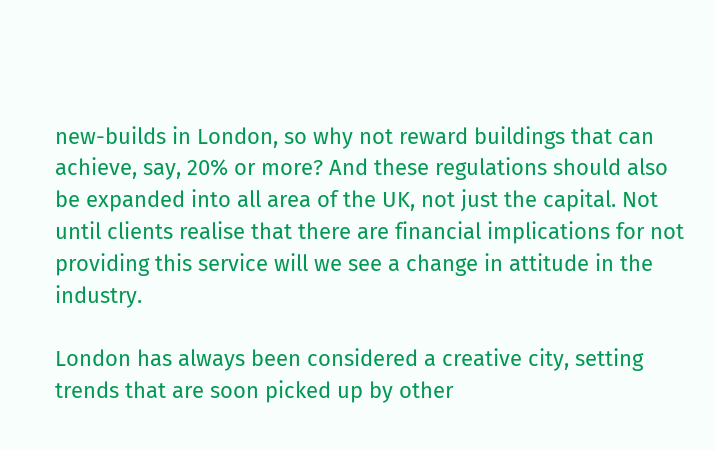new-builds in London, so why not reward buildings that can achieve, say, 20% or more? And these regulations should also be expanded into all area of the UK, not just the capital. Not until clients realise that there are financial implications for not providing this service will we see a change in attitude in the industry.

London has always been considered a creative city, setting trends that are soon picked up by other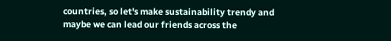countries, so let's make sustainability trendy and maybe we can lead our friends across the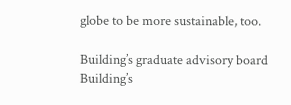globe to be more sustainable, too.

Building’s graduate advisory board
Building’s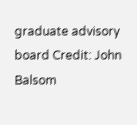graduate advisory board Credit: John Balsom